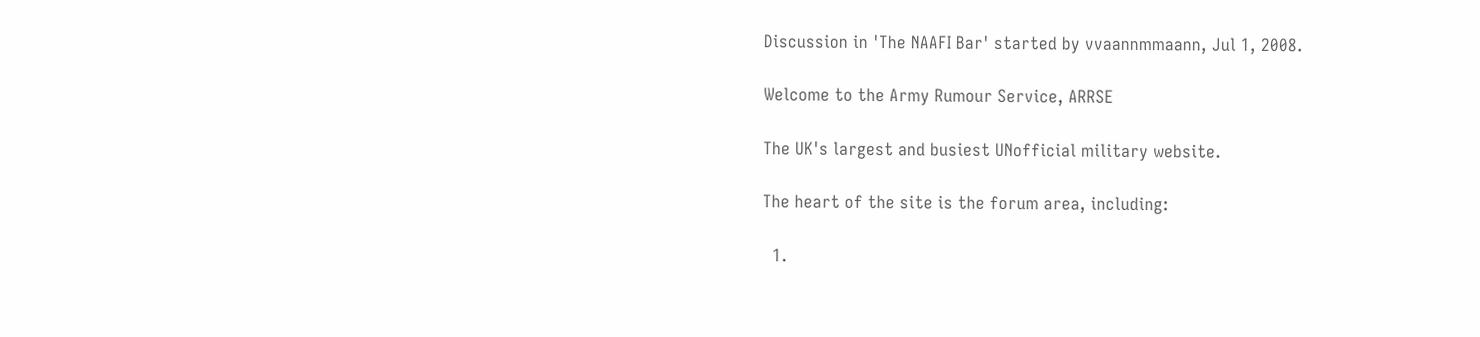Discussion in 'The NAAFI Bar' started by vvaannmmaann, Jul 1, 2008.

Welcome to the Army Rumour Service, ARRSE

The UK's largest and busiest UNofficial military website.

The heart of the site is the forum area, including:

  1.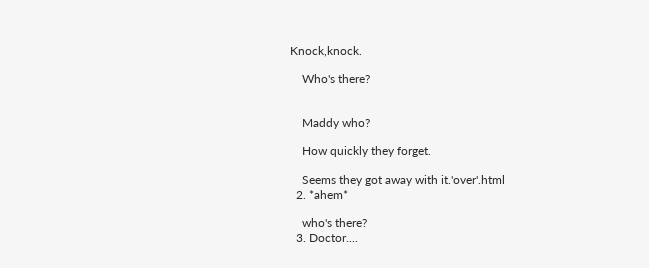Knock,knock.

    Who's there?


    Maddy who?

    How quickly they forget.

    Seems they got away with it.'over'.html
  2. *ahem*

    who's there?
  3. Doctor....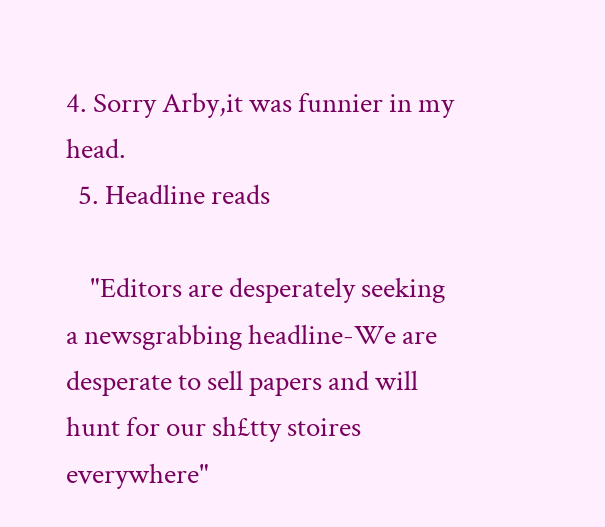4. Sorry Arby,it was funnier in my head.
  5. Headline reads

    "Editors are desperately seeking a newsgrabbing headline-We are desperate to sell papers and will hunt for our sh£tty stoires everywhere"